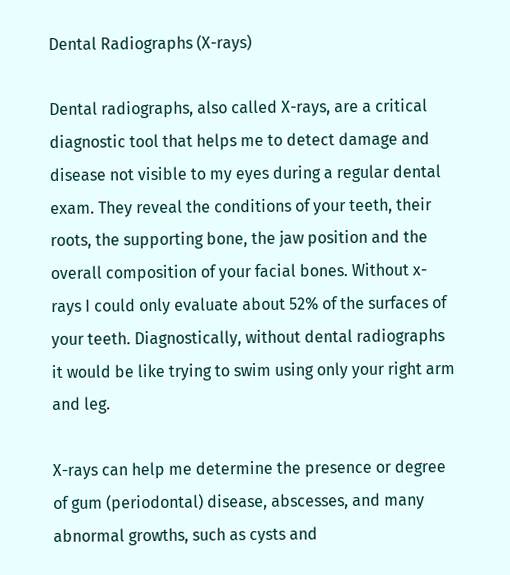Dental Radiographs (X-rays)

Dental radiographs, also called X-rays, are a critical diagnostic tool that helps me to detect damage and disease not visible to my eyes during a regular dental exam. They reveal the conditions of your teeth, their roots, the supporting bone, the jaw position and the overall composition of your facial bones. Without x-rays I could only evaluate about 52% of the surfaces of your teeth. Diagnostically, without dental radiographs it would be like trying to swim using only your right arm and leg.

X-rays can help me determine the presence or degree of gum (periodontal) disease, abscesses, and many abnormal growths, such as cysts and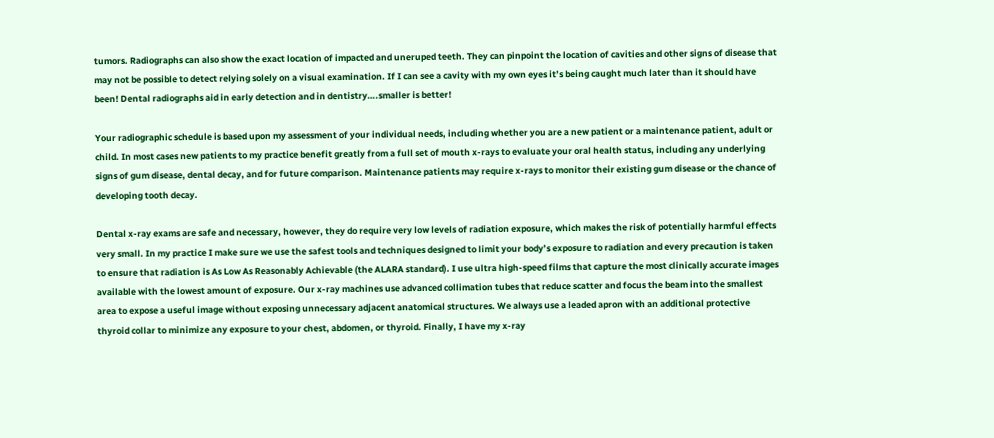tumors. Radiographs can also show the exact location of impacted and uneruped teeth. They can pinpoint the location of cavities and other signs of disease that may not be possible to detect relying solely on a visual examination. If I can see a cavity with my own eyes it’s being caught much later than it should have been! Dental radiographs aid in early detection and in dentistry….smaller is better!

Your radiographic schedule is based upon my assessment of your individual needs, including whether you are a new patient or a maintenance patient, adult or child. In most cases new patients to my practice benefit greatly from a full set of mouth x-rays to evaluate your oral health status, including any underlying signs of gum disease, dental decay, and for future comparison. Maintenance patients may require x-rays to monitor their existing gum disease or the chance of developing tooth decay.

Dental x-ray exams are safe and necessary, however, they do require very low levels of radiation exposure, which makes the risk of potentially harmful effects very small. In my practice I make sure we use the safest tools and techniques designed to limit your body’s exposure to radiation and every precaution is taken to ensure that radiation is As Low As Reasonably Achievable (the ALARA standard). I use ultra high-speed films that capture the most clinically accurate images available with the lowest amount of exposure. Our x-ray machines use advanced collimation tubes that reduce scatter and focus the beam into the smallest area to expose a useful image without exposing unnecessary adjacent anatomical structures. We always use a leaded apron with an additional protective thyroid collar to minimize any exposure to your chest, abdomen, or thyroid. Finally, I have my x-ray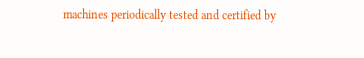machines periodically tested and certified by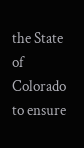the State of Colorado to ensure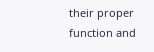their proper function and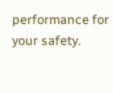performance for your safety.